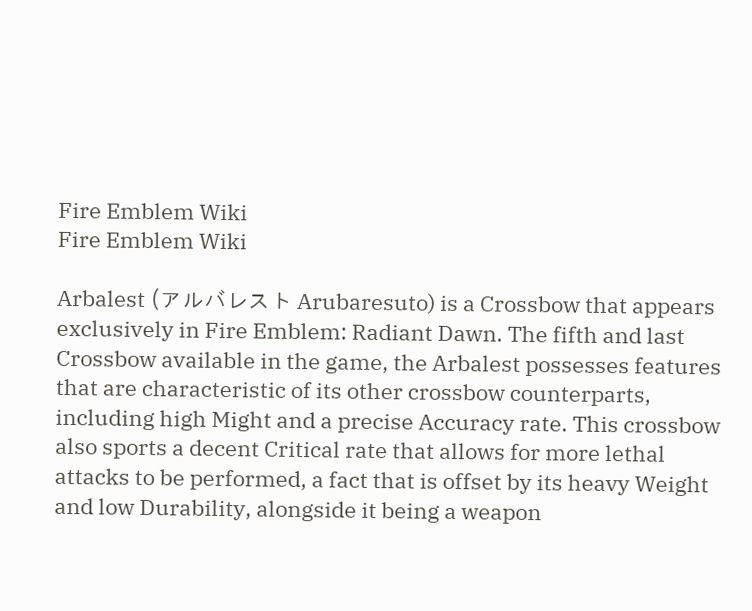Fire Emblem Wiki
Fire Emblem Wiki

Arbalest (アルバレスト Arubaresuto) is a Crossbow that appears exclusively in Fire Emblem: Radiant Dawn. The fifth and last Crossbow available in the game, the Arbalest possesses features that are characteristic of its other crossbow counterparts, including high Might and a precise Accuracy rate. This crossbow also sports a decent Critical rate that allows for more lethal attacks to be performed, a fact that is offset by its heavy Weight and low Durability, alongside it being a weapon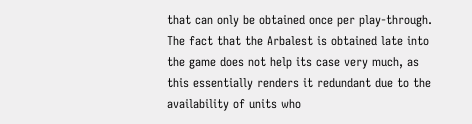that can only be obtained once per play-through. The fact that the Arbalest is obtained late into the game does not help its case very much, as this essentially renders it redundant due to the availability of units who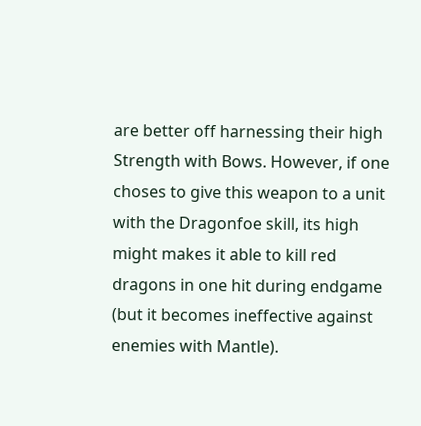are better off harnessing their high Strength with Bows. However, if one choses to give this weapon to a unit with the Dragonfoe skill, its high might makes it able to kill red dragons in one hit during endgame (but it becomes ineffective against enemies with Mantle).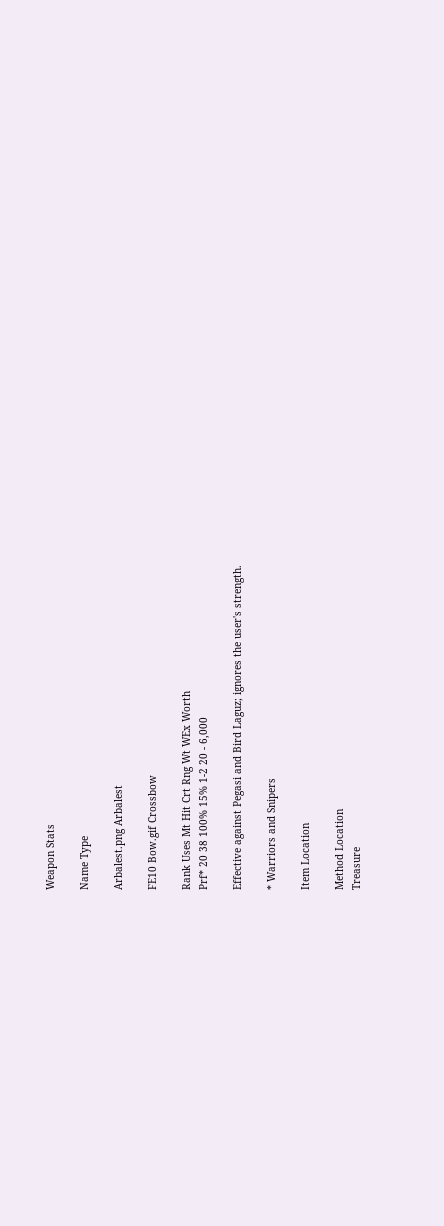Weapon Stats

Name Type

Arbalest.png Arbalest

FE10 Bow.gif Crossbow

Rank Uses Mt Hit Crt Rng Wt WEx Worth
Prf* 20 38 100% 15% 1-2 20 - 6,000

Effective against Pegasi and Bird Laguz; ignores the user's strength.

* Warriors and Snipers

Item Location

Method Location
Treasure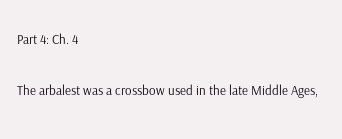Part 4: Ch. 4


The arbalest was a crossbow used in the late Middle Ages,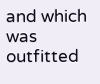and which was outfitted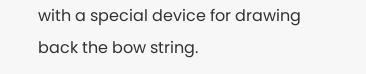with a special device for drawing back the bow string.